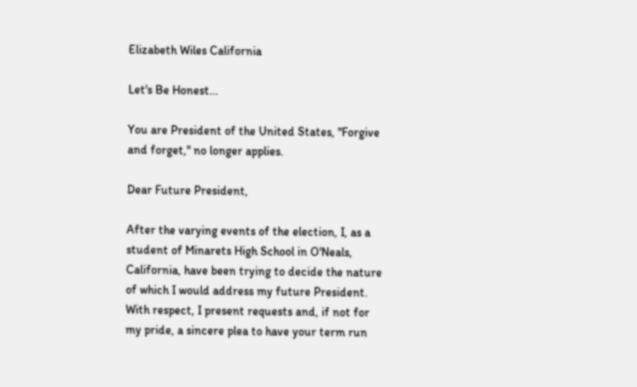Elizabeth Wiles California

Let's Be Honest...

You are President of the United States, "Forgive and forget," no longer applies.

Dear Future President,

After the varying events of the election, I, as a student of Minarets High School in O'Neals, California, have been trying to decide the nature of which I would address my future President. With respect, I present requests and, if not for my pride, a sincere plea to have your term run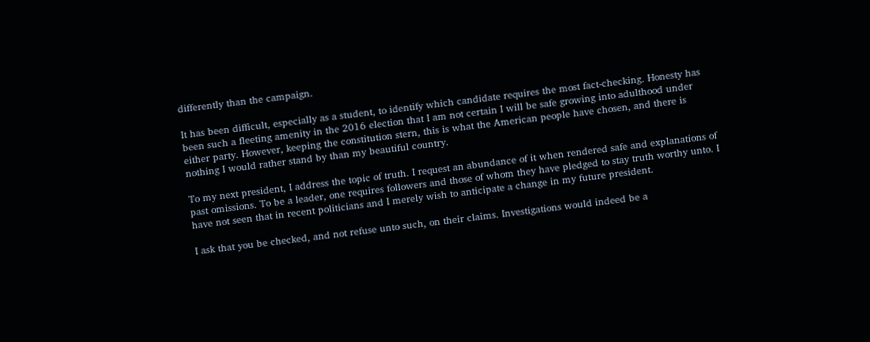differently than the campaign.

It has been difficult, especially as a student, to identify which candidate requires the most fact-checking. Honesty has been such a fleeting amenity in the 2016 election that I am not certain I will be safe growing into adulthood under either party. However, keeping the constitution stern, this is what the American people have chosen, and there is nothing I would rather stand by than my beautiful country.

To my next president, I address the topic of truth. I request an abundance of it when rendered safe and explanations of past omissions. To be a leader, one requires followers and those of whom they have pledged to stay truth worthy unto. I have not seen that in recent politicians and I merely wish to anticipate a change in my future president.

I ask that you be checked, and not refuse unto such, on their claims. Investigations would indeed be a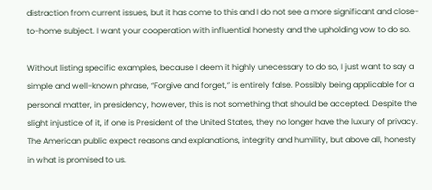distraction from current issues, but it has come to this and I do not see a more significant and close-to-home subject. I want your cooperation with influential honesty and the upholding vow to do so.

Without listing specific examples, because I deem it highly unecessary to do so, I just want to say a simple and well-known phrase, “Forgive and forget,” is entirely false. Possibly being applicable for a personal matter, in presidency, however, this is not something that should be accepted. Despite the slight injustice of it, if one is President of the United States, they no longer have the luxury of privacy. The American public expect reasons and explanations, integrity and humility, but above all, honesty in what is promised to us.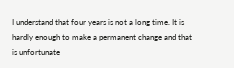I understand that four years is not a long time. It is hardly enough to make a permanent change and that is unfortunate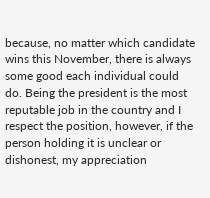because, no matter which candidate wins this November, there is always some good each individual could do. Being the president is the most reputable job in the country and I respect the position, however, if the person holding it is unclear or dishonest, my appreciation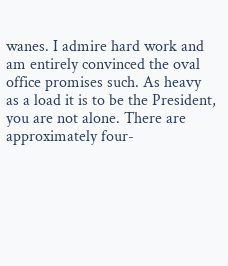wanes. I admire hard work and am entirely convinced the oval office promises such. As heavy as a load it is to be the President, you are not alone. There are approximately four-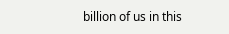billion of us in this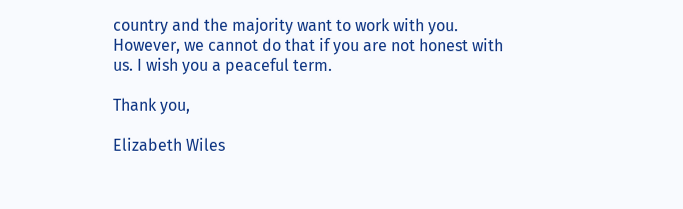country and the majority want to work with you. However, we cannot do that if you are not honest with us. I wish you a peaceful term.

Thank you,

Elizabeth Wiles